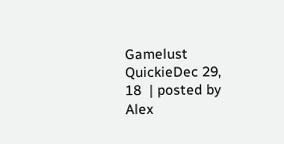Gamelust QuickieDec 29, 18  | posted by Alex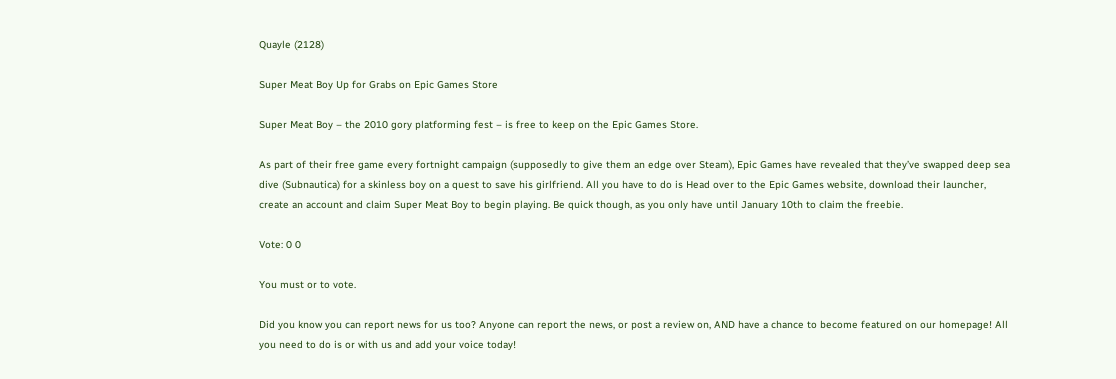Quayle (2128)

Super Meat Boy Up for Grabs on Epic Games Store

Super Meat Boy – the 2010 gory platforming fest – is free to keep on the Epic Games Store.

As part of their free game every fortnight campaign (supposedly to give them an edge over Steam), Epic Games have revealed that they’ve swapped deep sea dive (Subnautica) for a skinless boy on a quest to save his girlfriend. All you have to do is Head over to the Epic Games website, download their launcher, create an account and claim Super Meat Boy to begin playing. Be quick though, as you only have until January 10th to claim the freebie.

Vote: 0 0

You must or to vote.

Did you know you can report news for us too? Anyone can report the news, or post a review on, AND have a chance to become featured on our homepage! All you need to do is or with us and add your voice today!